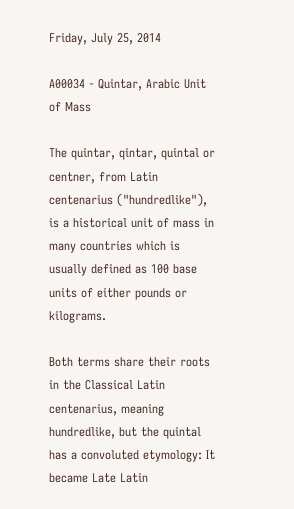Friday, July 25, 2014

A00034 - Quintar, Arabic Unit of Mass

The quintar, qintar, quintal or centner, from Latin centenarius ("hundredlike"), is a historical unit of mass in many countries which is usually defined as 100 base units of either pounds or kilograms.

Both terms share their roots in the Classical Latin centenarius, meaning hundredlike, but the quintal has a convoluted etymology: It became Late Latin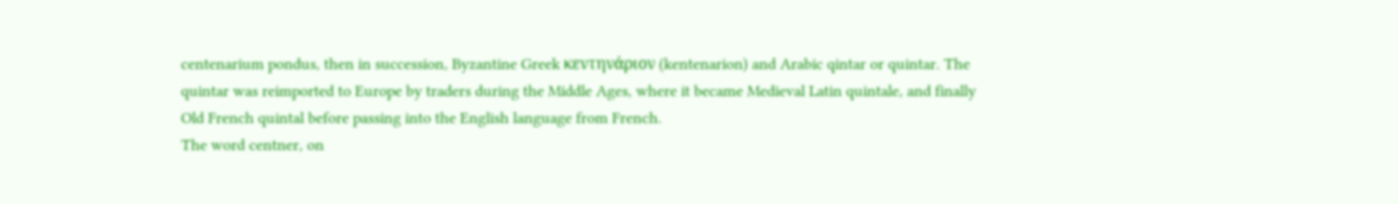centenarium pondus, then in succession, Byzantine Greek κεντηνάριον (kentenarion) and Arabic qintar or quintar. The quintar was reimported to Europe by traders during the Middle Ages, where it became Medieval Latin quintale, and finally Old French quintal before passing into the English language from French.
The word centner, on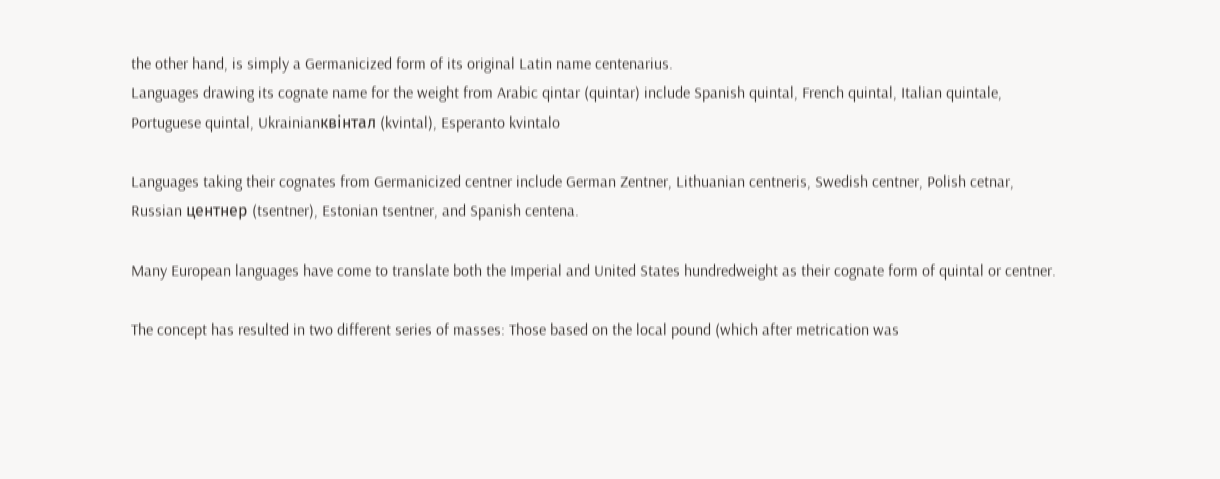the other hand, is simply a Germanicized form of its original Latin name centenarius.
Languages drawing its cognate name for the weight from Arabic qintar (quintar) include Spanish quintal, French quintal, Italian quintale, Portuguese quintal, Ukrainianквінтал (kvintal), Esperanto kvintalo

Languages taking their cognates from Germanicized centner include German Zentner, Lithuanian centneris, Swedish centner, Polish cetnar, Russian центнер (tsentner), Estonian tsentner, and Spanish centena.

Many European languages have come to translate both the Imperial and United States hundredweight as their cognate form of quintal or centner.

The concept has resulted in two different series of masses: Those based on the local pound (which after metrication was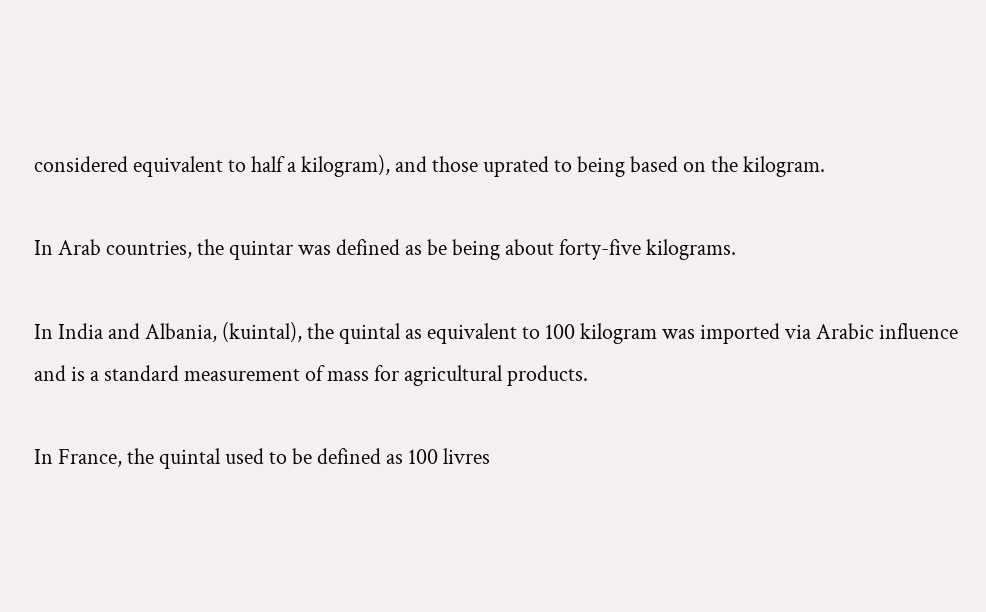considered equivalent to half a kilogram), and those uprated to being based on the kilogram.

In Arab countries, the quintar was defined as be being about forty-five kilograms.

In India and Albania, (kuintal), the quintal as equivalent to 100 kilogram was imported via Arabic influence and is a standard measurement of mass for agricultural products.

In France, the quintal used to be defined as 100 livres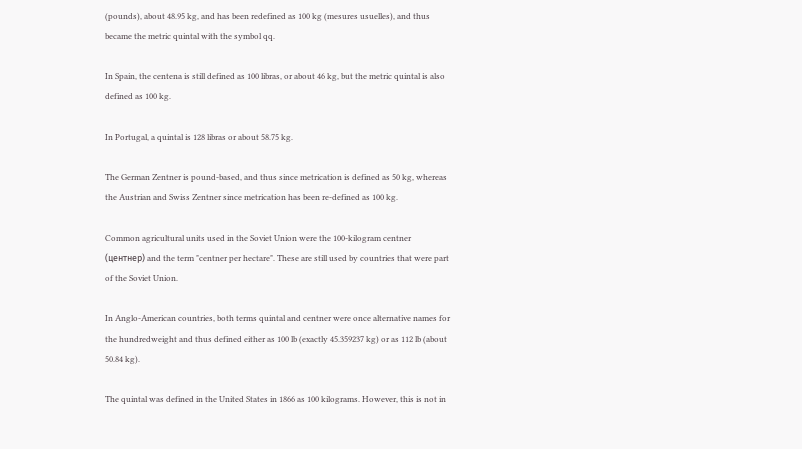(pounds), about 48.95 kg, and has been redefined as 100 kg (mesures usuelles), and thus became the metric quintal with the symbol qq.

In Spain, the centena is still defined as 100 libras, or about 46 kg, but the metric quintal is also defined as 100 kg.

In Portugal, a quintal is 128 libras or about 58.75 kg.

The German Zentner is pound-based, and thus since metrication is defined as 50 kg, whereas the Austrian and Swiss Zentner since metrication has been re-defined as 100 kg.

Common agricultural units used in the Soviet Union were the 100-kilogram centner (центнер) and the term "centner per hectare". These are still used by countries that were part of the Soviet Union.

In Anglo-American countries, both terms quintal and centner were once alternative names for the hundredweight and thus defined either as 100 lb (exactly 45.359237 kg) or as 112 lb (about 50.84 kg).

The quintal was defined in the United States in 1866 as 100 kilograms. However, this is not in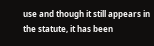use and though it still appears in the statute, it has been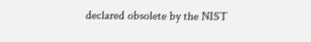declared obsolete by the NIST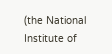(the National Institute of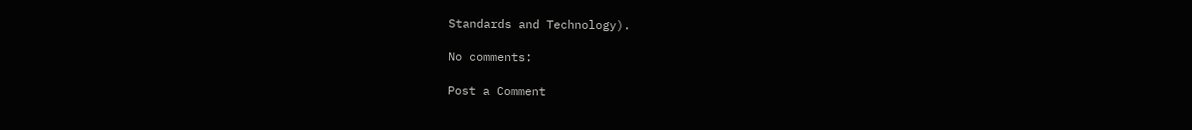Standards and Technology).

No comments:

Post a Comment